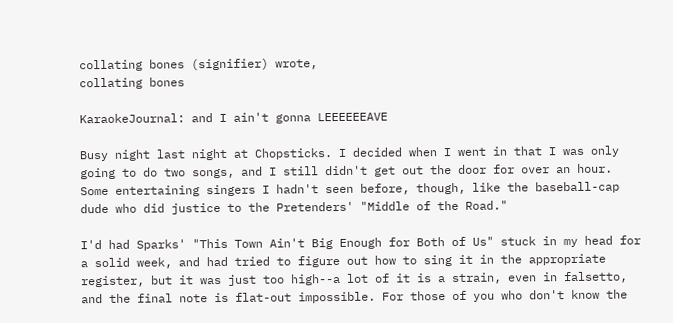collating bones (signifier) wrote,
collating bones

KaraokeJournal: and I ain't gonna LEEEEEEAVE

Busy night last night at Chopsticks. I decided when I went in that I was only going to do two songs, and I still didn't get out the door for over an hour. Some entertaining singers I hadn't seen before, though, like the baseball-cap dude who did justice to the Pretenders' "Middle of the Road."

I'd had Sparks' "This Town Ain't Big Enough for Both of Us" stuck in my head for a solid week, and had tried to figure out how to sing it in the appropriate register, but it was just too high--a lot of it is a strain, even in falsetto, and the final note is flat-out impossible. For those of you who don't know the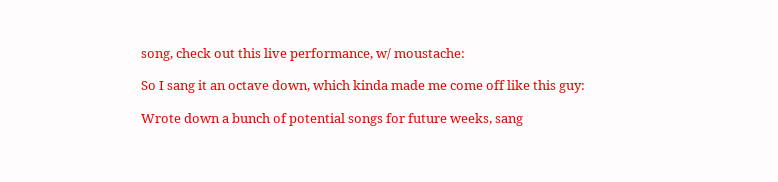song, check out this live performance, w/ moustache:

So I sang it an octave down, which kinda made me come off like this guy:

Wrote down a bunch of potential songs for future weeks, sang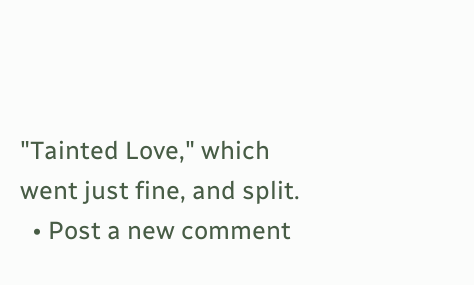"Tainted Love," which went just fine, and split.
  • Post a new comment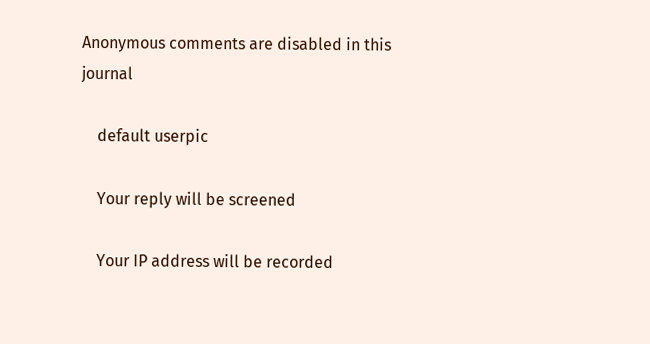Anonymous comments are disabled in this journal

    default userpic

    Your reply will be screened

    Your IP address will be recorded